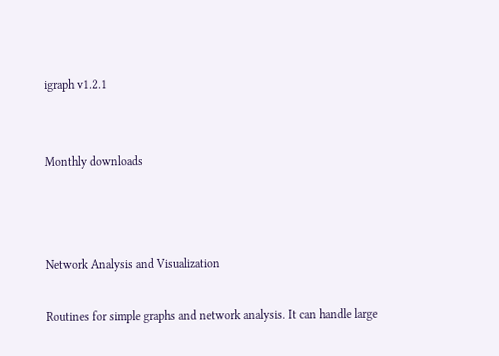igraph v1.2.1


Monthly downloads



Network Analysis and Visualization

Routines for simple graphs and network analysis. It can handle large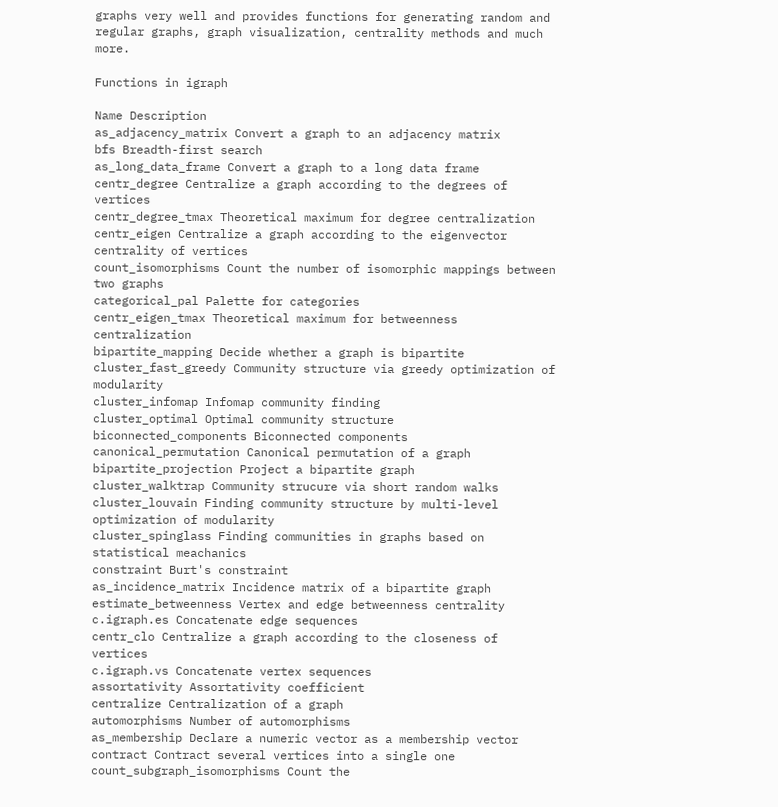graphs very well and provides functions for generating random and regular graphs, graph visualization, centrality methods and much more.

Functions in igraph

Name Description
as_adjacency_matrix Convert a graph to an adjacency matrix
bfs Breadth-first search
as_long_data_frame Convert a graph to a long data frame
centr_degree Centralize a graph according to the degrees of vertices
centr_degree_tmax Theoretical maximum for degree centralization
centr_eigen Centralize a graph according to the eigenvector centrality of vertices
count_isomorphisms Count the number of isomorphic mappings between two graphs
categorical_pal Palette for categories
centr_eigen_tmax Theoretical maximum for betweenness centralization
bipartite_mapping Decide whether a graph is bipartite
cluster_fast_greedy Community structure via greedy optimization of modularity
cluster_infomap Infomap community finding
cluster_optimal Optimal community structure
biconnected_components Biconnected components
canonical_permutation Canonical permutation of a graph
bipartite_projection Project a bipartite graph
cluster_walktrap Community strucure via short random walks
cluster_louvain Finding community structure by multi-level optimization of modularity
cluster_spinglass Finding communities in graphs based on statistical meachanics
constraint Burt's constraint
as_incidence_matrix Incidence matrix of a bipartite graph
estimate_betweenness Vertex and edge betweenness centrality
c.igraph.es Concatenate edge sequences
centr_clo Centralize a graph according to the closeness of vertices
c.igraph.vs Concatenate vertex sequences
assortativity Assortativity coefficient
centralize Centralization of a graph
automorphisms Number of automorphisms
as_membership Declare a numeric vector as a membership vector
contract Contract several vertices into a single one
count_subgraph_isomorphisms Count the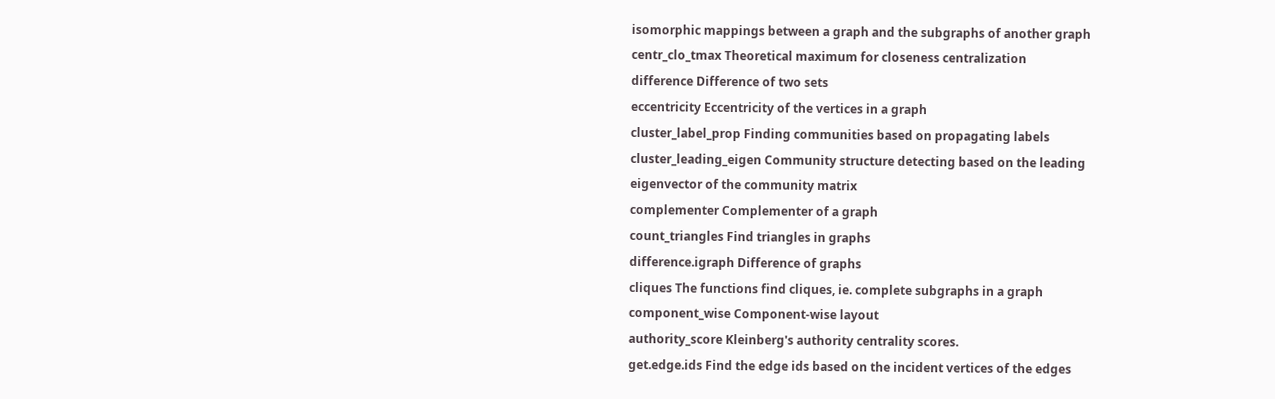isomorphic mappings between a graph and the subgraphs of another graph
centr_clo_tmax Theoretical maximum for closeness centralization
difference Difference of two sets
eccentricity Eccentricity of the vertices in a graph
cluster_label_prop Finding communities based on propagating labels
cluster_leading_eigen Community structure detecting based on the leading eigenvector of the community matrix
complementer Complementer of a graph
count_triangles Find triangles in graphs
difference.igraph Difference of graphs
cliques The functions find cliques, ie. complete subgraphs in a graph
component_wise Component-wise layout
authority_score Kleinberg's authority centrality scores.
get.edge.ids Find the edge ids based on the incident vertices of the edges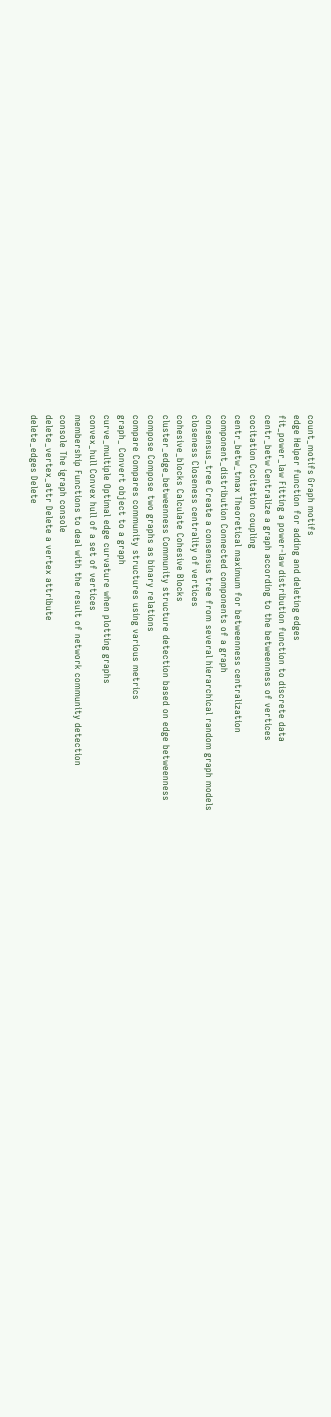count_motifs Graph motifs
edge Helper function for adding and deleting edges
fit_power_law Fitting a power-law distribution function to discrete data
centr_betw Centralize a graph according to the betweenness of vertices
cocitation Cocitation coupling
centr_betw_tmax Theoretical maximum for betweenness centralization
component_distribution Connected components of a graph
consensus_tree Create a consensus tree from several hierarchical random graph models
closeness Closeness centrality of vertices
cohesive_blocks Calculate Cohesive Blocks
cluster_edge_betweenness Community structure detection based on edge betweenness
compose Compose two graphs as binary relations
compare Compares community structures using various metrics
graph_ Convert object to a graph
curve_multiple Optimal edge curvature when plotting graphs
convex_hull Convex hull of a set of vertices
membership Functions to deal with the result of network community detection
console The igraph console
delete_vertex_attr Delete a vertex attribute
delete_edges Delete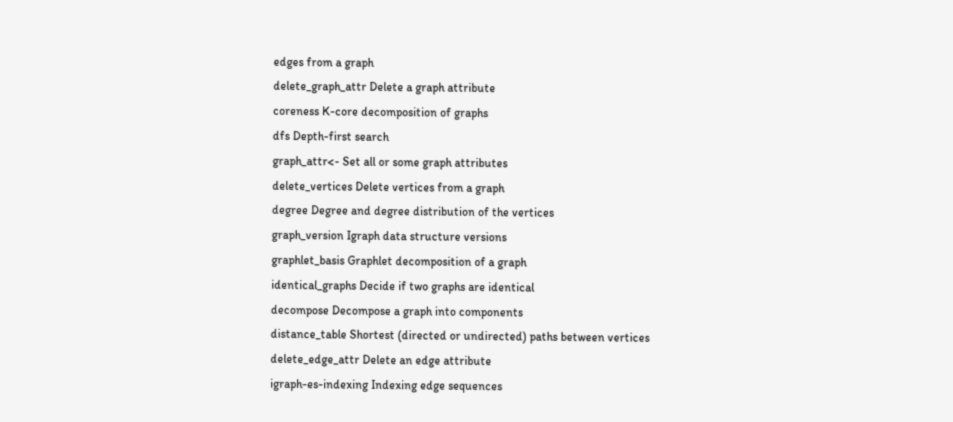edges from a graph
delete_graph_attr Delete a graph attribute
coreness K-core decomposition of graphs
dfs Depth-first search
graph_attr<- Set all or some graph attributes
delete_vertices Delete vertices from a graph
degree Degree and degree distribution of the vertices
graph_version Igraph data structure versions
graphlet_basis Graphlet decomposition of a graph
identical_graphs Decide if two graphs are identical
decompose Decompose a graph into components
distance_table Shortest (directed or undirected) paths between vertices
delete_edge_attr Delete an edge attribute
igraph-es-indexing Indexing edge sequences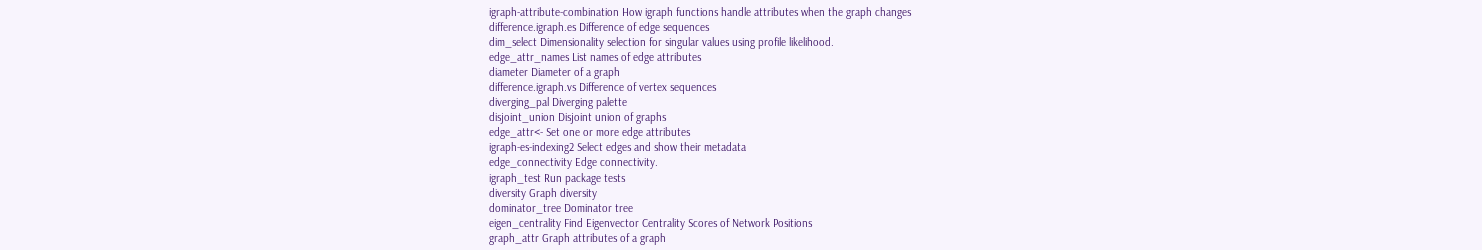igraph-attribute-combination How igraph functions handle attributes when the graph changes
difference.igraph.es Difference of edge sequences
dim_select Dimensionality selection for singular values using profile likelihood.
edge_attr_names List names of edge attributes
diameter Diameter of a graph
difference.igraph.vs Difference of vertex sequences
diverging_pal Diverging palette
disjoint_union Disjoint union of graphs
edge_attr<- Set one or more edge attributes
igraph-es-indexing2 Select edges and show their metadata
edge_connectivity Edge connectivity.
igraph_test Run package tests
diversity Graph diversity
dominator_tree Dominator tree
eigen_centrality Find Eigenvector Centrality Scores of Network Positions
graph_attr Graph attributes of a graph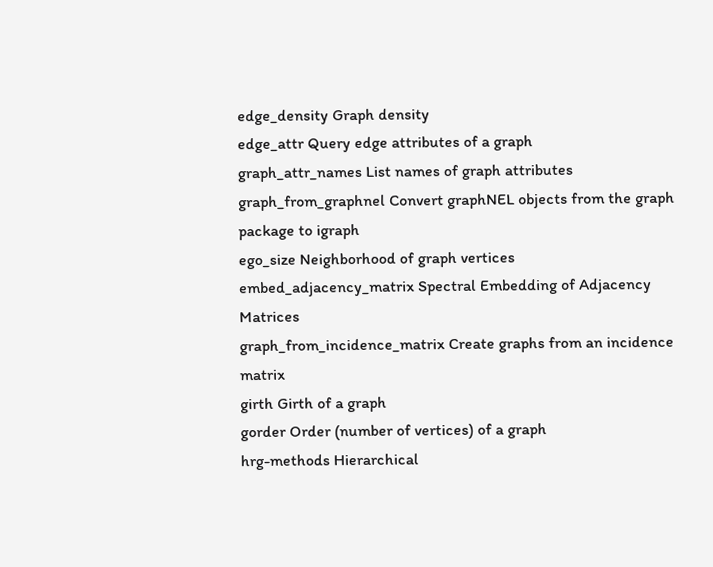edge_density Graph density
edge_attr Query edge attributes of a graph
graph_attr_names List names of graph attributes
graph_from_graphnel Convert graphNEL objects from the graph package to igraph
ego_size Neighborhood of graph vertices
embed_adjacency_matrix Spectral Embedding of Adjacency Matrices
graph_from_incidence_matrix Create graphs from an incidence matrix
girth Girth of a graph
gorder Order (number of vertices) of a graph
hrg-methods Hierarchical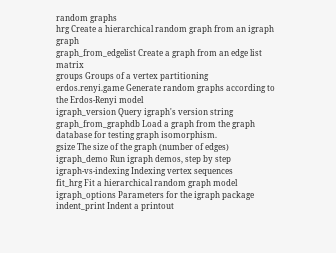random graphs
hrg Create a hierarchical random graph from an igraph graph
graph_from_edgelist Create a graph from an edge list matrix
groups Groups of a vertex partitioning
erdos.renyi.game Generate random graphs according to the Erdos-Renyi model
igraph_version Query igraph's version string
graph_from_graphdb Load a graph from the graph database for testing graph isomorphism.
gsize The size of the graph (number of edges)
igraph_demo Run igraph demos, step by step
igraph-vs-indexing Indexing vertex sequences
fit_hrg Fit a hierarchical random graph model
igraph_options Parameters for the igraph package
indent_print Indent a printout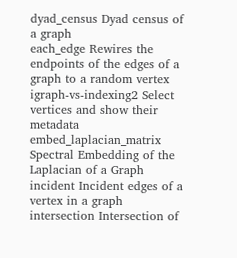dyad_census Dyad census of a graph
each_edge Rewires the endpoints of the edges of a graph to a random vertex
igraph-vs-indexing2 Select vertices and show their metadata
embed_laplacian_matrix Spectral Embedding of the Laplacian of a Graph
incident Incident edges of a vertex in a graph
intersection Intersection of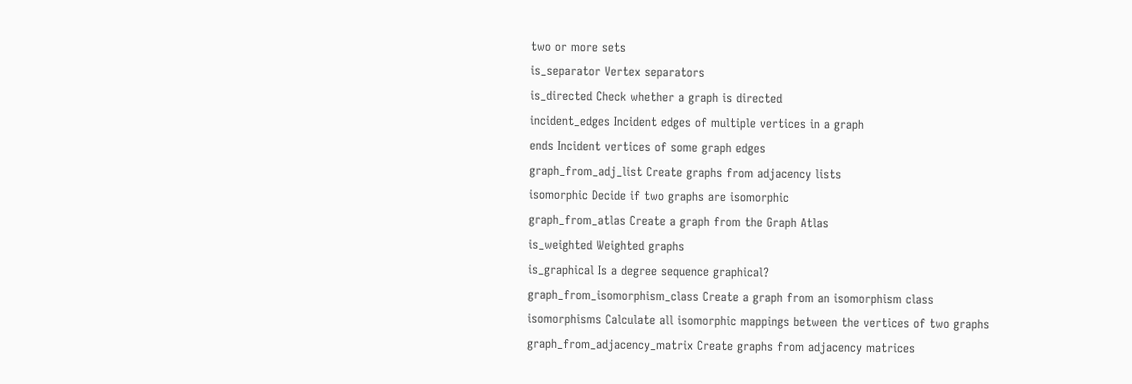two or more sets
is_separator Vertex separators
is_directed Check whether a graph is directed
incident_edges Incident edges of multiple vertices in a graph
ends Incident vertices of some graph edges
graph_from_adj_list Create graphs from adjacency lists
isomorphic Decide if two graphs are isomorphic
graph_from_atlas Create a graph from the Graph Atlas
is_weighted Weighted graphs
is_graphical Is a degree sequence graphical?
graph_from_isomorphism_class Create a graph from an isomorphism class
isomorphisms Calculate all isomorphic mappings between the vertices of two graphs
graph_from_adjacency_matrix Create graphs from adjacency matrices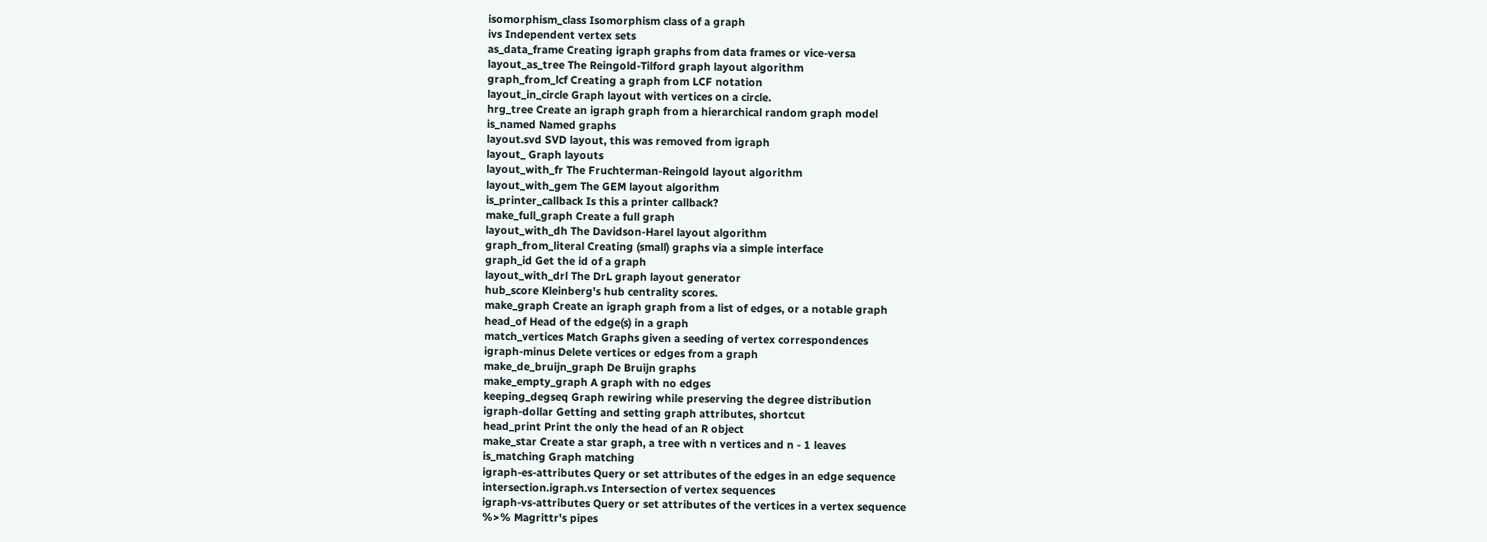isomorphism_class Isomorphism class of a graph
ivs Independent vertex sets
as_data_frame Creating igraph graphs from data frames or vice-versa
layout_as_tree The Reingold-Tilford graph layout algorithm
graph_from_lcf Creating a graph from LCF notation
layout_in_circle Graph layout with vertices on a circle.
hrg_tree Create an igraph graph from a hierarchical random graph model
is_named Named graphs
layout.svd SVD layout, this was removed from igraph
layout_ Graph layouts
layout_with_fr The Fruchterman-Reingold layout algorithm
layout_with_gem The GEM layout algorithm
is_printer_callback Is this a printer callback?
make_full_graph Create a full graph
layout_with_dh The Davidson-Harel layout algorithm
graph_from_literal Creating (small) graphs via a simple interface
graph_id Get the id of a graph
layout_with_drl The DrL graph layout generator
hub_score Kleinberg's hub centrality scores.
make_graph Create an igraph graph from a list of edges, or a notable graph
head_of Head of the edge(s) in a graph
match_vertices Match Graphs given a seeding of vertex correspondences
igraph-minus Delete vertices or edges from a graph
make_de_bruijn_graph De Bruijn graphs
make_empty_graph A graph with no edges
keeping_degseq Graph rewiring while preserving the degree distribution
igraph-dollar Getting and setting graph attributes, shortcut
head_print Print the only the head of an R object
make_star Create a star graph, a tree with n vertices and n - 1 leaves
is_matching Graph matching
igraph-es-attributes Query or set attributes of the edges in an edge sequence
intersection.igraph.vs Intersection of vertex sequences
igraph-vs-attributes Query or set attributes of the vertices in a vertex sequence
%>% Magrittr's pipes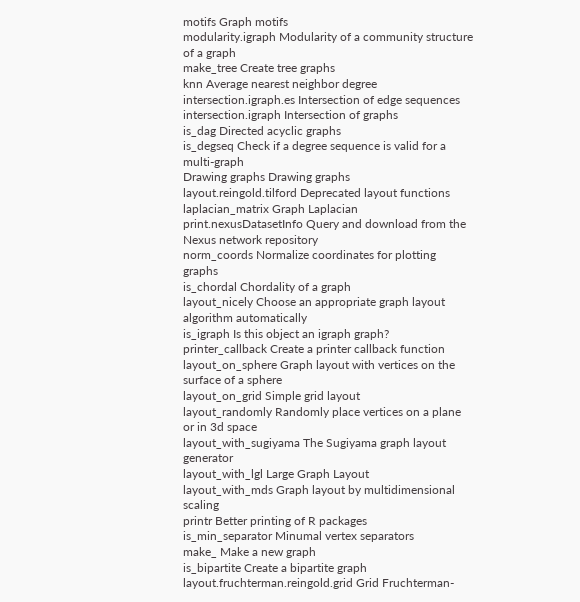motifs Graph motifs
modularity.igraph Modularity of a community structure of a graph
make_tree Create tree graphs
knn Average nearest neighbor degree
intersection.igraph.es Intersection of edge sequences
intersection.igraph Intersection of graphs
is_dag Directed acyclic graphs
is_degseq Check if a degree sequence is valid for a multi-graph
Drawing graphs Drawing graphs
layout.reingold.tilford Deprecated layout functions
laplacian_matrix Graph Laplacian
print.nexusDatasetInfo Query and download from the Nexus network repository
norm_coords Normalize coordinates for plotting graphs
is_chordal Chordality of a graph
layout_nicely Choose an appropriate graph layout algorithm automatically
is_igraph Is this object an igraph graph?
printer_callback Create a printer callback function
layout_on_sphere Graph layout with vertices on the surface of a sphere
layout_on_grid Simple grid layout
layout_randomly Randomly place vertices on a plane or in 3d space
layout_with_sugiyama The Sugiyama graph layout generator
layout_with_lgl Large Graph Layout
layout_with_mds Graph layout by multidimensional scaling
printr Better printing of R packages
is_min_separator Minumal vertex separators
make_ Make a new graph
is_bipartite Create a bipartite graph
layout.fruchterman.reingold.grid Grid Fruchterman-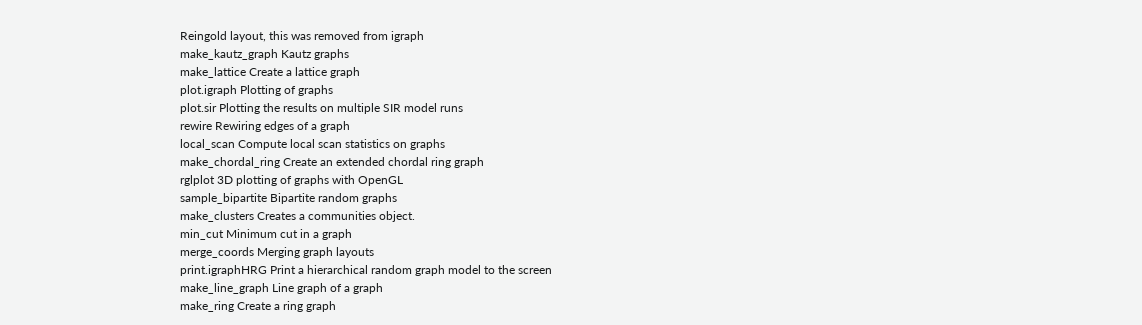Reingold layout, this was removed from igraph
make_kautz_graph Kautz graphs
make_lattice Create a lattice graph
plot.igraph Plotting of graphs
plot.sir Plotting the results on multiple SIR model runs
rewire Rewiring edges of a graph
local_scan Compute local scan statistics on graphs
make_chordal_ring Create an extended chordal ring graph
rglplot 3D plotting of graphs with OpenGL
sample_bipartite Bipartite random graphs
make_clusters Creates a communities object.
min_cut Minimum cut in a graph
merge_coords Merging graph layouts
print.igraphHRG Print a hierarchical random graph model to the screen
make_line_graph Line graph of a graph
make_ring Create a ring graph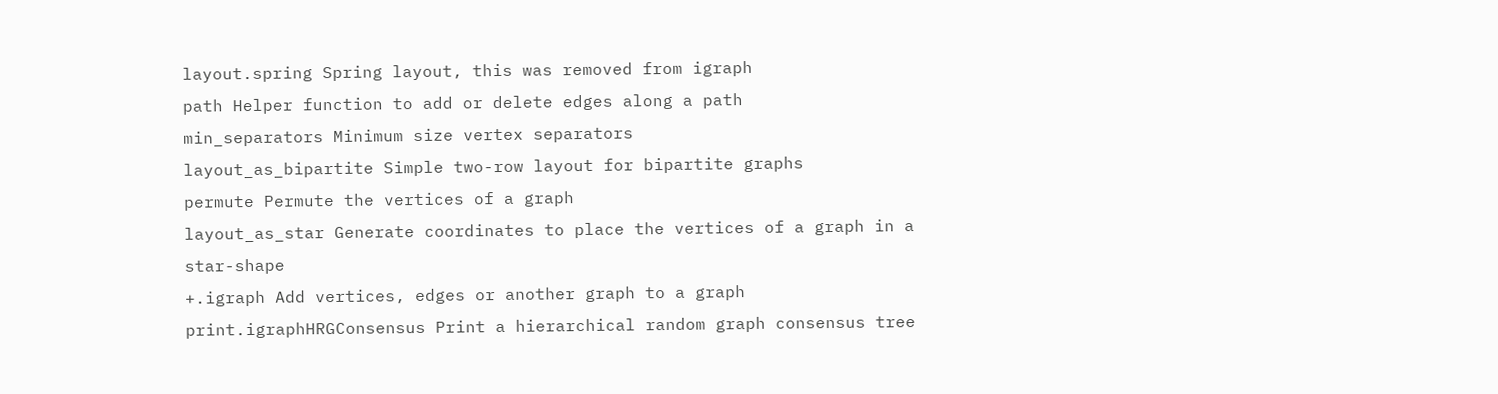layout.spring Spring layout, this was removed from igraph
path Helper function to add or delete edges along a path
min_separators Minimum size vertex separators
layout_as_bipartite Simple two-row layout for bipartite graphs
permute Permute the vertices of a graph
layout_as_star Generate coordinates to place the vertices of a graph in a star-shape
+.igraph Add vertices, edges or another graph to a graph
print.igraphHRGConsensus Print a hierarchical random graph consensus tree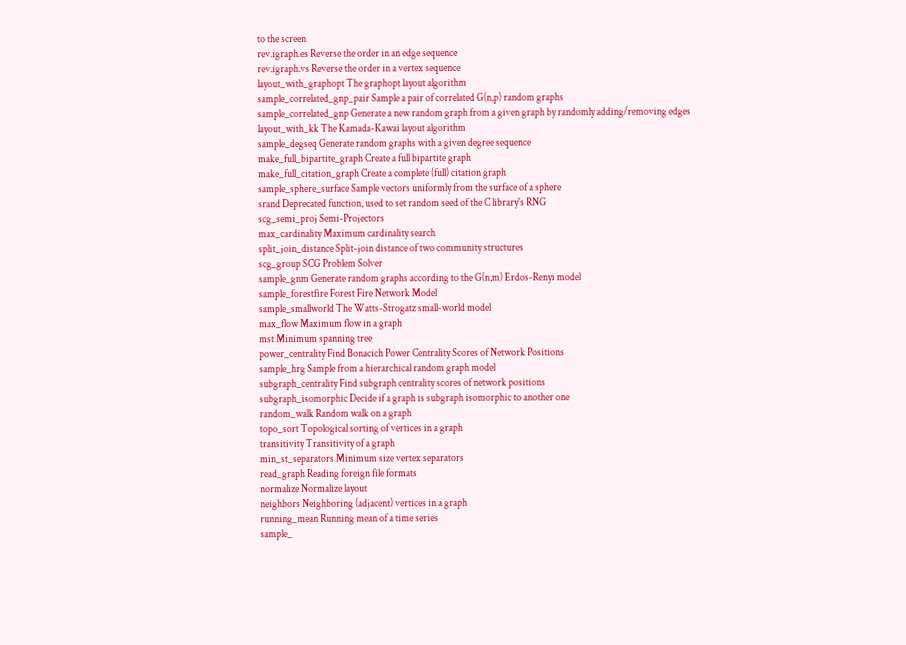to the screen
rev.igraph.es Reverse the order in an edge sequence
rev.igraph.vs Reverse the order in a vertex sequence
layout_with_graphopt The graphopt layout algorithm
sample_correlated_gnp_pair Sample a pair of correlated G(n,p) random graphs
sample_correlated_gnp Generate a new random graph from a given graph by randomly adding/removing edges
layout_with_kk The Kamada-Kawai layout algorithm
sample_degseq Generate random graphs with a given degree sequence
make_full_bipartite_graph Create a full bipartite graph
make_full_citation_graph Create a complete (full) citation graph
sample_sphere_surface Sample vectors uniformly from the surface of a sphere
srand Deprecated function, used to set random seed of the C library's RNG
scg_semi_proj Semi-Projectors
max_cardinality Maximum cardinality search
split_join_distance Split-join distance of two community structures
scg_group SCG Problem Solver
sample_gnm Generate random graphs according to the G(n,m) Erdos-Renyi model
sample_forestfire Forest Fire Network Model
sample_smallworld The Watts-Strogatz small-world model
max_flow Maximum flow in a graph
mst Minimum spanning tree
power_centrality Find Bonacich Power Centrality Scores of Network Positions
sample_hrg Sample from a hierarchical random graph model
subgraph_centrality Find subgraph centrality scores of network positions
subgraph_isomorphic Decide if a graph is subgraph isomorphic to another one
random_walk Random walk on a graph
topo_sort Topological sorting of vertices in a graph
transitivity Transitivity of a graph
min_st_separators Minimum size vertex separators
read_graph Reading foreign file formats
normalize Normalize layout
neighbors Neighboring (adjacent) vertices in a graph
running_mean Running mean of a time series
sample_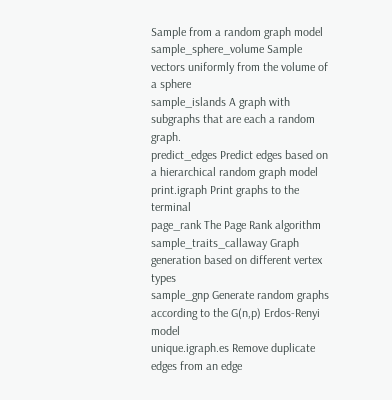Sample from a random graph model
sample_sphere_volume Sample vectors uniformly from the volume of a sphere
sample_islands A graph with subgraphs that are each a random graph.
predict_edges Predict edges based on a hierarchical random graph model
print.igraph Print graphs to the terminal
page_rank The Page Rank algorithm
sample_traits_callaway Graph generation based on different vertex types
sample_gnp Generate random graphs according to the G(n,p) Erdos-Renyi model
unique.igraph.es Remove duplicate edges from an edge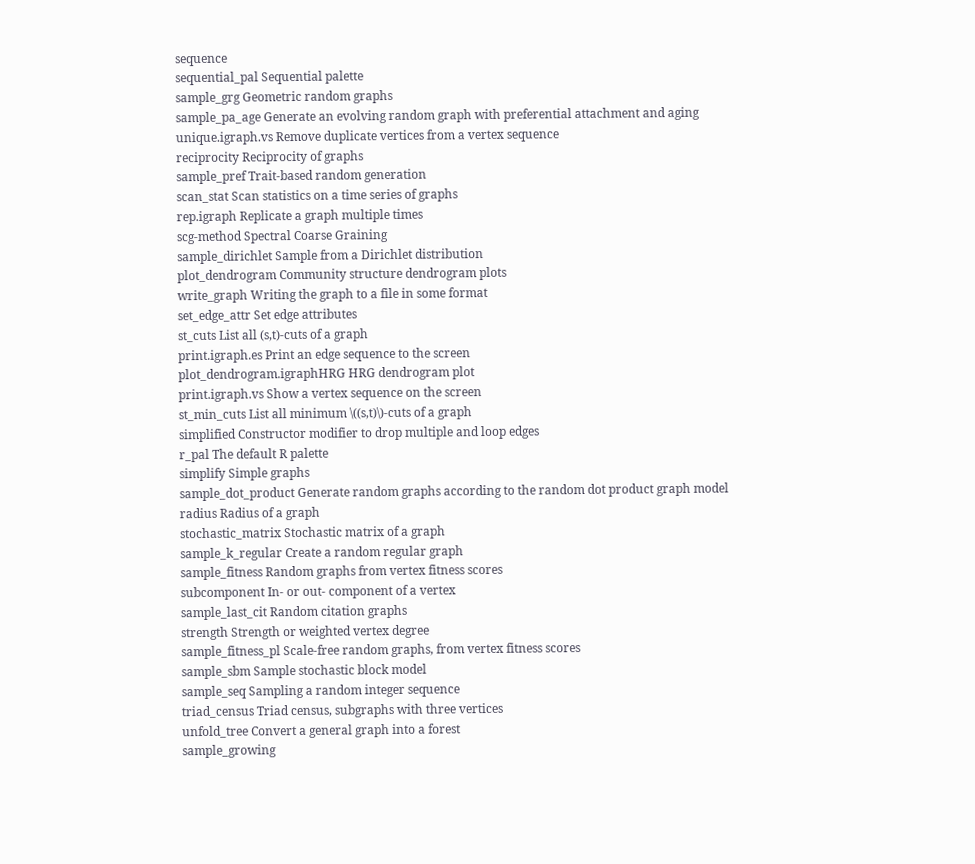sequence
sequential_pal Sequential palette
sample_grg Geometric random graphs
sample_pa_age Generate an evolving random graph with preferential attachment and aging
unique.igraph.vs Remove duplicate vertices from a vertex sequence
reciprocity Reciprocity of graphs
sample_pref Trait-based random generation
scan_stat Scan statistics on a time series of graphs
rep.igraph Replicate a graph multiple times
scg-method Spectral Coarse Graining
sample_dirichlet Sample from a Dirichlet distribution
plot_dendrogram Community structure dendrogram plots
write_graph Writing the graph to a file in some format
set_edge_attr Set edge attributes
st_cuts List all (s,t)-cuts of a graph
print.igraph.es Print an edge sequence to the screen
plot_dendrogram.igraphHRG HRG dendrogram plot
print.igraph.vs Show a vertex sequence on the screen
st_min_cuts List all minimum \((s,t)\)-cuts of a graph
simplified Constructor modifier to drop multiple and loop edges
r_pal The default R palette
simplify Simple graphs
sample_dot_product Generate random graphs according to the random dot product graph model
radius Radius of a graph
stochastic_matrix Stochastic matrix of a graph
sample_k_regular Create a random regular graph
sample_fitness Random graphs from vertex fitness scores
subcomponent In- or out- component of a vertex
sample_last_cit Random citation graphs
strength Strength or weighted vertex degree
sample_fitness_pl Scale-free random graphs, from vertex fitness scores
sample_sbm Sample stochastic block model
sample_seq Sampling a random integer sequence
triad_census Triad census, subgraphs with three vertices
unfold_tree Convert a general graph into a forest
sample_growing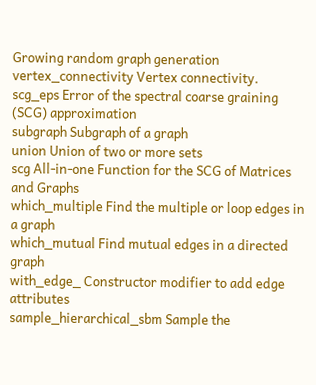Growing random graph generation
vertex_connectivity Vertex connectivity.
scg_eps Error of the spectral coarse graining (SCG) approximation
subgraph Subgraph of a graph
union Union of two or more sets
scg All-in-one Function for the SCG of Matrices and Graphs
which_multiple Find the multiple or loop edges in a graph
which_mutual Find mutual edges in a directed graph
with_edge_ Constructor modifier to add edge attributes
sample_hierarchical_sbm Sample the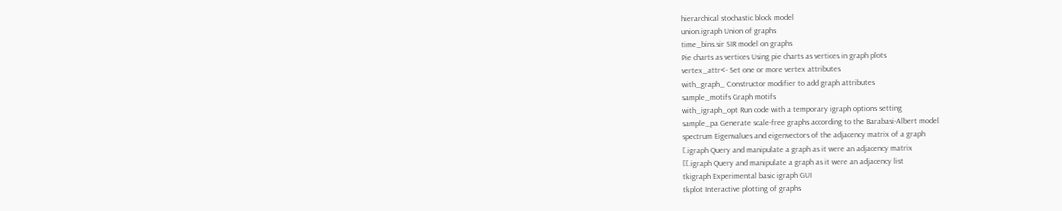hierarchical stochastic block model
union.igraph Union of graphs
time_bins.sir SIR model on graphs
Pie charts as vertices Using pie charts as vertices in graph plots
vertex_attr<- Set one or more vertex attributes
with_graph_ Constructor modifier to add graph attributes
sample_motifs Graph motifs
with_igraph_opt Run code with a temporary igraph options setting
sample_pa Generate scale-free graphs according to the Barabasi-Albert model
spectrum Eigenvalues and eigenvectors of the adjacency matrix of a graph
[.igraph Query and manipulate a graph as it were an adjacency matrix
[[.igraph Query and manipulate a graph as it were an adjacency list
tkigraph Experimental basic igraph GUI
tkplot Interactive plotting of graphs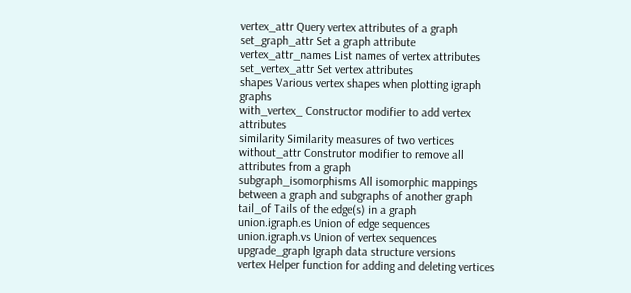vertex_attr Query vertex attributes of a graph
set_graph_attr Set a graph attribute
vertex_attr_names List names of vertex attributes
set_vertex_attr Set vertex attributes
shapes Various vertex shapes when plotting igraph graphs
with_vertex_ Constructor modifier to add vertex attributes
similarity Similarity measures of two vertices
without_attr Construtor modifier to remove all attributes from a graph
subgraph_isomorphisms All isomorphic mappings between a graph and subgraphs of another graph
tail_of Tails of the edge(s) in a graph
union.igraph.es Union of edge sequences
union.igraph.vs Union of vertex sequences
upgrade_graph Igraph data structure versions
vertex Helper function for adding and deleting vertices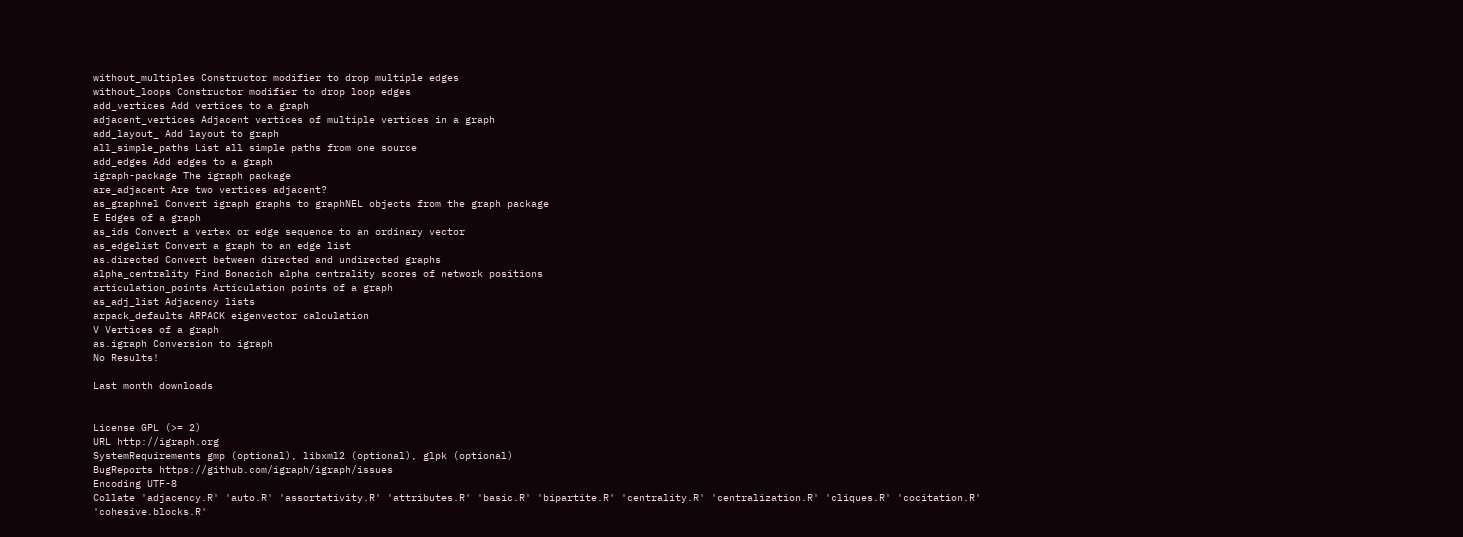without_multiples Constructor modifier to drop multiple edges
without_loops Constructor modifier to drop loop edges
add_vertices Add vertices to a graph
adjacent_vertices Adjacent vertices of multiple vertices in a graph
add_layout_ Add layout to graph
all_simple_paths List all simple paths from one source
add_edges Add edges to a graph
igraph-package The igraph package
are_adjacent Are two vertices adjacent?
as_graphnel Convert igraph graphs to graphNEL objects from the graph package
E Edges of a graph
as_ids Convert a vertex or edge sequence to an ordinary vector
as_edgelist Convert a graph to an edge list
as.directed Convert between directed and undirected graphs
alpha_centrality Find Bonacich alpha centrality scores of network positions
articulation_points Articulation points of a graph
as_adj_list Adjacency lists
arpack_defaults ARPACK eigenvector calculation
V Vertices of a graph
as.igraph Conversion to igraph
No Results!

Last month downloads


License GPL (>= 2)
URL http://igraph.org
SystemRequirements gmp (optional), libxml2 (optional), glpk (optional)
BugReports https://github.com/igraph/igraph/issues
Encoding UTF-8
Collate 'adjacency.R' 'auto.R' 'assortativity.R' 'attributes.R' 'basic.R' 'bipartite.R' 'centrality.R' 'centralization.R' 'cliques.R' 'cocitation.R' 'cohesive.blocks.R'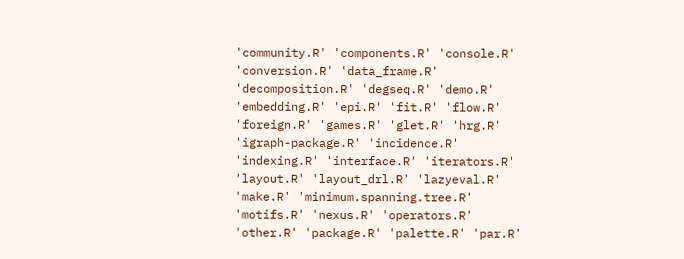'community.R' 'components.R' 'console.R' 'conversion.R' 'data_frame.R' 'decomposition.R' 'degseq.R' 'demo.R' 'embedding.R' 'epi.R' 'fit.R' 'flow.R' 'foreign.R' 'games.R' 'glet.R' 'hrg.R' 'igraph-package.R' 'incidence.R' 'indexing.R' 'interface.R' 'iterators.R' 'layout.R' 'layout_drl.R' 'lazyeval.R' 'make.R' 'minimum.spanning.tree.R' 'motifs.R' 'nexus.R' 'operators.R' 'other.R' 'package.R' 'palette.R' 'par.R'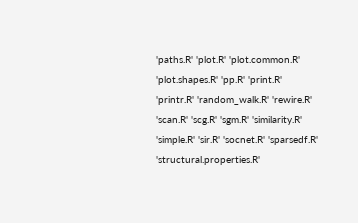'paths.R' 'plot.R' 'plot.common.R' 'plot.shapes.R' 'pp.R' 'print.R' 'printr.R' 'random_walk.R' 'rewire.R' 'scan.R' 'scg.R' 'sgm.R' 'similarity.R' 'simple.R' 'sir.R' 'socnet.R' 'sparsedf.R' 'structural.properties.R'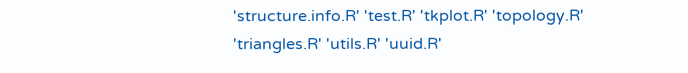'structure.info.R' 'test.R' 'tkplot.R' 'topology.R' 'triangles.R' 'utils.R' 'uuid.R'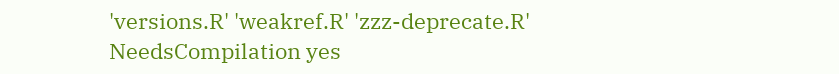'versions.R' 'weakref.R' 'zzz-deprecate.R'
NeedsCompilation yes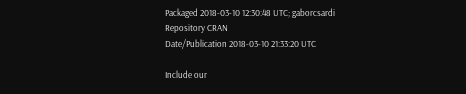Packaged 2018-03-10 12:30:48 UTC; gaborcsardi
Repository CRAN
Date/Publication 2018-03-10 21:33:20 UTC

Include our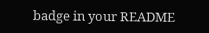badge in your README